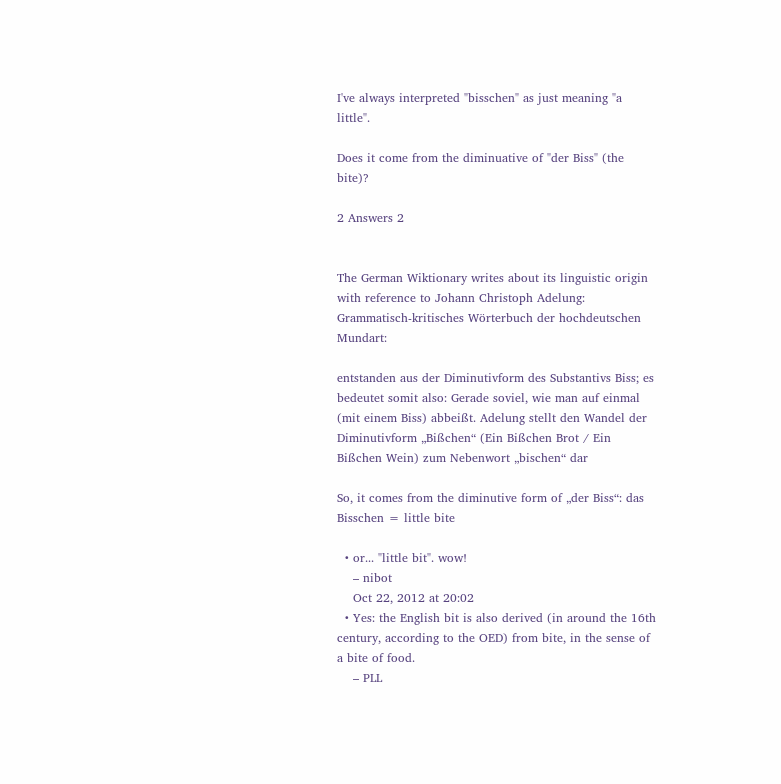I've always interpreted "bisschen" as just meaning "a little".

Does it come from the diminuative of "der Biss" (the bite)?

2 Answers 2


The German Wiktionary writes about its linguistic origin with reference to Johann Christoph Adelung: Grammatisch-kritisches Wörterbuch der hochdeutschen Mundart:

entstanden aus der Diminutivform des Substantivs Biss; es bedeutet somit also: Gerade soviel, wie man auf einmal (mit einem Biss) abbeißt. Adelung stellt den Wandel der Diminutivform „Bißchen“ (Ein Bißchen Brot / Ein Bißchen Wein) zum Nebenwort „bischen“ dar

So, it comes from the diminutive form of „der Biss“: das Bisschen = little bite

  • or... "little bit". wow!
    – nibot
    Oct 22, 2012 at 20:02
  • Yes: the English bit is also derived (in around the 16th century, according to the OED) from bite, in the sense of a bite of food.
    – PLL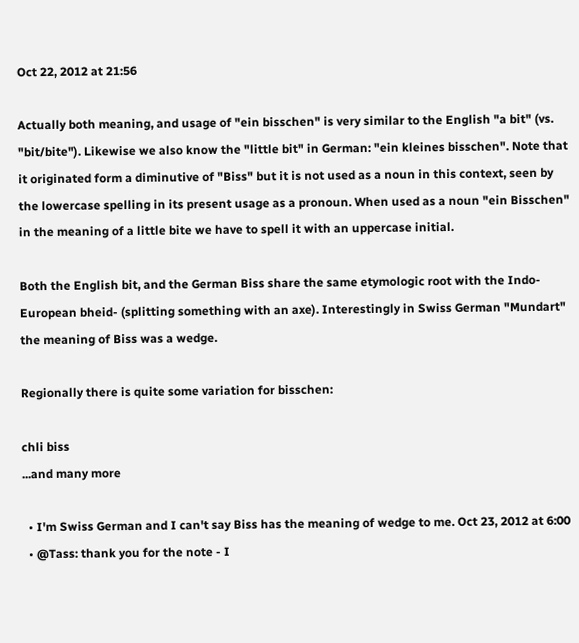Oct 22, 2012 at 21:56

Actually both meaning, and usage of "ein bisschen" is very similar to the English "a bit" (vs. "bit/bite"). Likewise we also know the "little bit" in German: "ein kleines bisschen". Note that it originated form a diminutive of "Biss" but it is not used as a noun in this context, seen by the lowercase spelling in its present usage as a pronoun. When used as a noun "ein Bisschen" in the meaning of a little bite we have to spell it with an uppercase initial.

Both the English bit, and the German Biss share the same etymologic root with the Indo-European bheid- (splitting something with an axe). Interestingly in Swiss German "Mundart" the meaning of Biss was a wedge.

Regionally there is quite some variation for bisschen:

chli biss
...and many more

  • I'm Swiss German and I can't say Biss has the meaning of wedge to me. Oct 23, 2012 at 6:00
  • @Tass: thank you for the note - I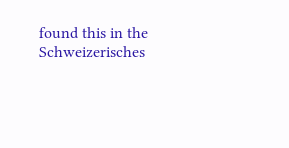found this in the Schweizerisches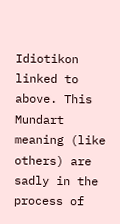Idiotikon linked to above. This Mundart meaning (like others) are sadly in the process of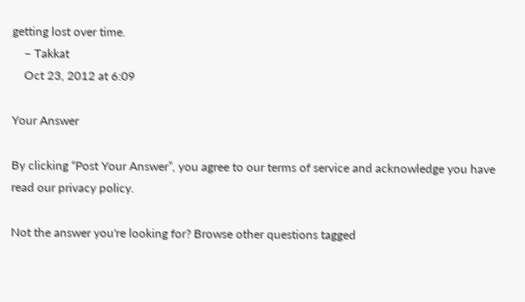getting lost over time.
    – Takkat
    Oct 23, 2012 at 6:09

Your Answer

By clicking “Post Your Answer”, you agree to our terms of service and acknowledge you have read our privacy policy.

Not the answer you're looking for? Browse other questions tagged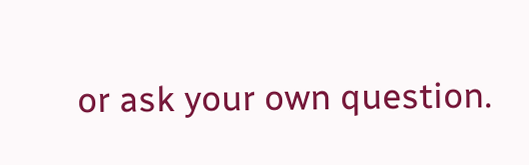or ask your own question.